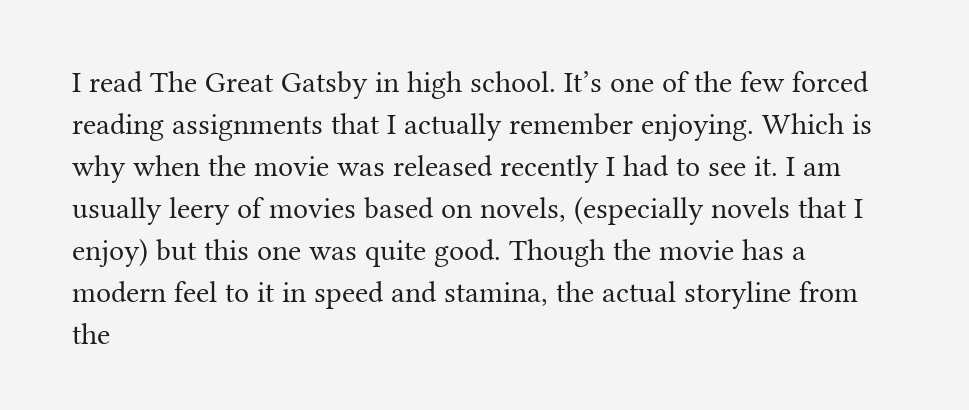I read The Great Gatsby in high school. It’s one of the few forced reading assignments that I actually remember enjoying. Which is why when the movie was released recently I had to see it. I am usually leery of movies based on novels, (especially novels that I enjoy) but this one was quite good. Though the movie has a modern feel to it in speed and stamina, the actual storyline from the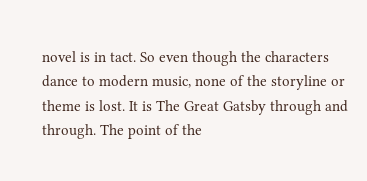novel is in tact. So even though the characters dance to modern music, none of the storyline or theme is lost. It is The Great Gatsby through and through. The point of the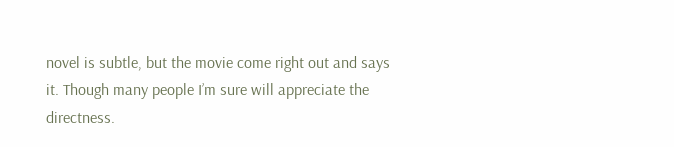novel is subtle, but the movie come right out and says it. Though many people I’m sure will appreciate the directness.